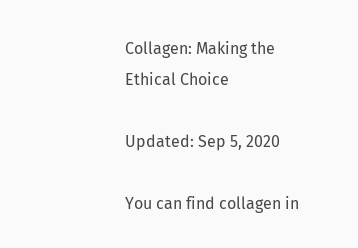Collagen: Making the Ethical Choice

Updated: Sep 5, 2020

You can find collagen in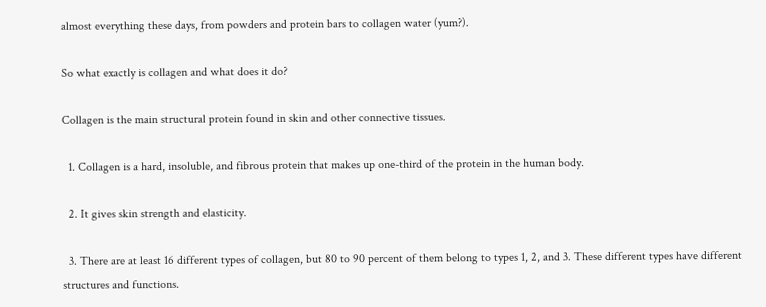almost everything these days, from powders and protein bars to collagen water (yum?).

So what exactly is collagen and what does it do?

Collagen is the main structural protein found in skin and other connective tissues.

  1. Collagen is a hard, insoluble, and fibrous protein that makes up one-third of the protein in the human body.

  2. It gives skin strength and elasticity.

  3. There are at least 16 different types of collagen, but 80 to 90 percent of them belong to types 1, 2, and 3. These different types have different structures and functions.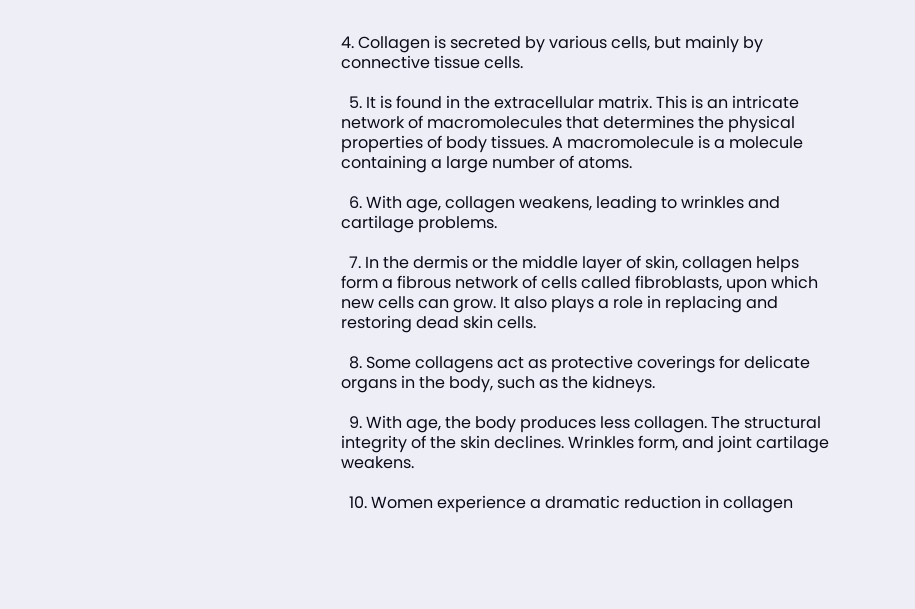4. Collagen is secreted by various cells, but mainly by connective tissue cells.

  5. It is found in the extracellular matrix. This is an intricate network of macromolecules that determines the physical properties of body tissues. A macromolecule is a molecule containing a large number of atoms.

  6. With age, collagen weakens, leading to wrinkles and cartilage problems.

  7. In the dermis or the middle layer of skin, collagen helps form a fibrous network of cells called fibroblasts, upon which new cells can grow. It also plays a role in replacing and restoring dead skin cells.

  8. Some collagens act as protective coverings for delicate organs in the body, such as the kidneys.

  9. With age, the body produces less collagen. The structural integrity of the skin declines. Wrinkles form, and joint cartilage weakens.

  10. Women experience a dramatic reduction in collagen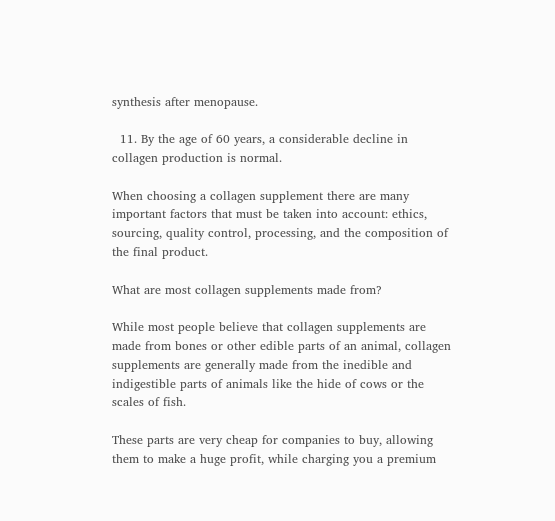synthesis after menopause.

  11. By the age of 60 years, a considerable decline in collagen production is normal.

When choosing a collagen supplement there are many important factors that must be taken into account: ethics, sourcing, quality control, processing, and the composition of the final product.

What are most collagen supplements made from?

While most people believe that collagen supplements are made from bones or other edible parts of an animal, collagen supplements are generally made from the inedible and indigestible parts of animals like the hide of cows or the scales of fish.

These parts are very cheap for companies to buy, allowing them to make a huge profit, while charging you a premium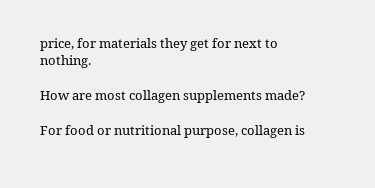price, for materials they get for next to nothing.

How are most collagen supplements made?

For food or nutritional purpose, collagen is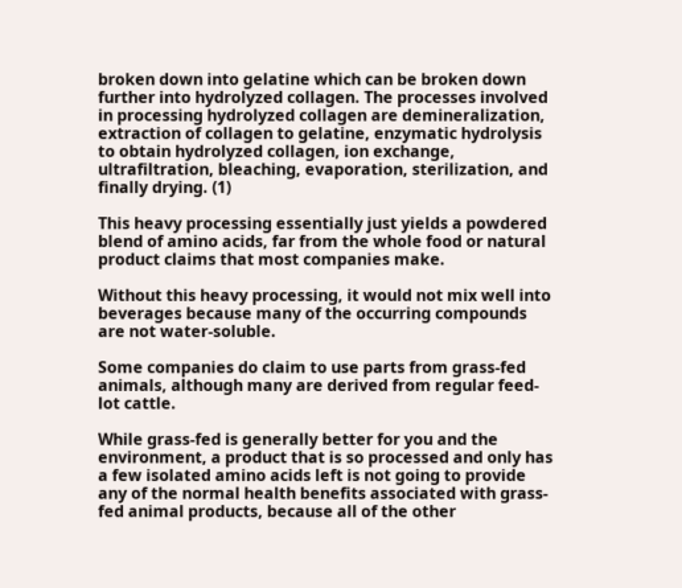broken down into gelatine which can be broken down further into hydrolyzed collagen. The processes involved in processing hydrolyzed collagen are demineralization, extraction of collagen to gelatine, enzymatic hydrolysis to obtain hydrolyzed collagen, ion exchange, ultrafiltration, bleaching, evaporation, sterilization, and finally drying. (1)

This heavy processing essentially just yields a powdered blend of amino acids, far from the whole food or natural product claims that most companies make.

Without this heavy processing, it would not mix well into beverages because many of the occurring compounds are not water-soluble.

Some companies do claim to use parts from grass-fed animals, although many are derived from regular feed-lot cattle.

While grass-fed is generally better for you and the environment, a product that is so processed and only has a few isolated amino acids left is not going to provide any of the normal health benefits associated with grass-fed animal products, because all of the other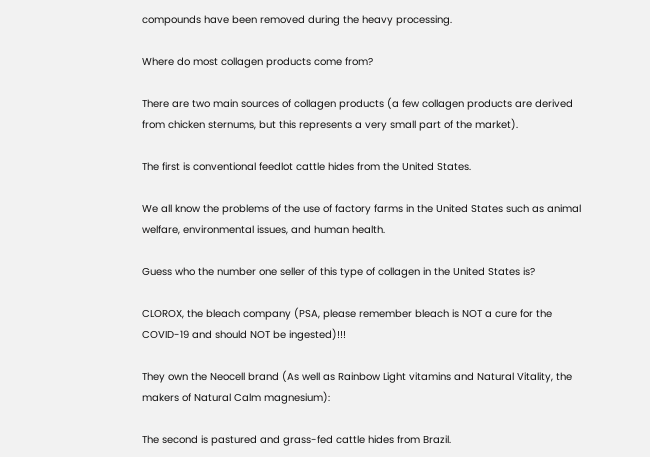compounds have been removed during the heavy processing.

Where do most collagen products come from?

There are two main sources of collagen products (a few collagen products are derived from chicken sternums, but this represents a very small part of the market).

The first is conventional feedlot cattle hides from the United States.

We all know the problems of the use of factory farms in the United States such as animal welfare, environmental issues, and human health.

Guess who the number one seller of this type of collagen in the United States is?

CLOROX, the bleach company (PSA, please remember bleach is NOT a cure for the COVID-19 and should NOT be ingested)!!!

They own the Neocell brand (As well as Rainbow Light vitamins and Natural Vitality, the makers of Natural Calm magnesium):

The second is pastured and grass-fed cattle hides from Brazil.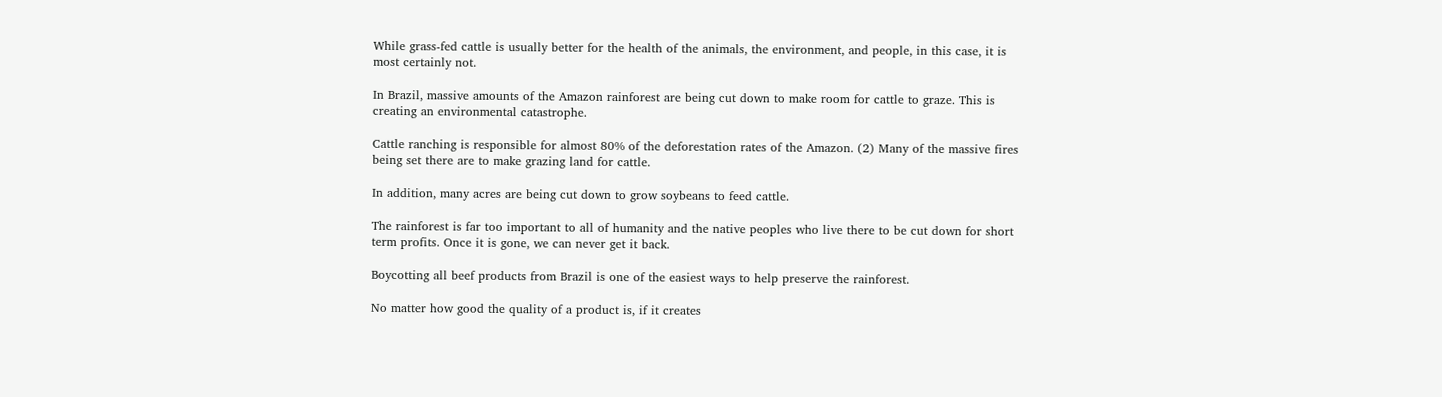While grass-fed cattle is usually better for the health of the animals, the environment, and people, in this case, it is most certainly not.

In Brazil, massive amounts of the Amazon rainforest are being cut down to make room for cattle to graze. This is creating an environmental catastrophe.

Cattle ranching is responsible for almost 80% of the deforestation rates of the Amazon. (2) Many of the massive fires being set there are to make grazing land for cattle.

In addition, many acres are being cut down to grow soybeans to feed cattle.

The rainforest is far too important to all of humanity and the native peoples who live there to be cut down for short term profits. Once it is gone, we can never get it back.

Boycotting all beef products from Brazil is one of the easiest ways to help preserve the rainforest.

No matter how good the quality of a product is, if it creates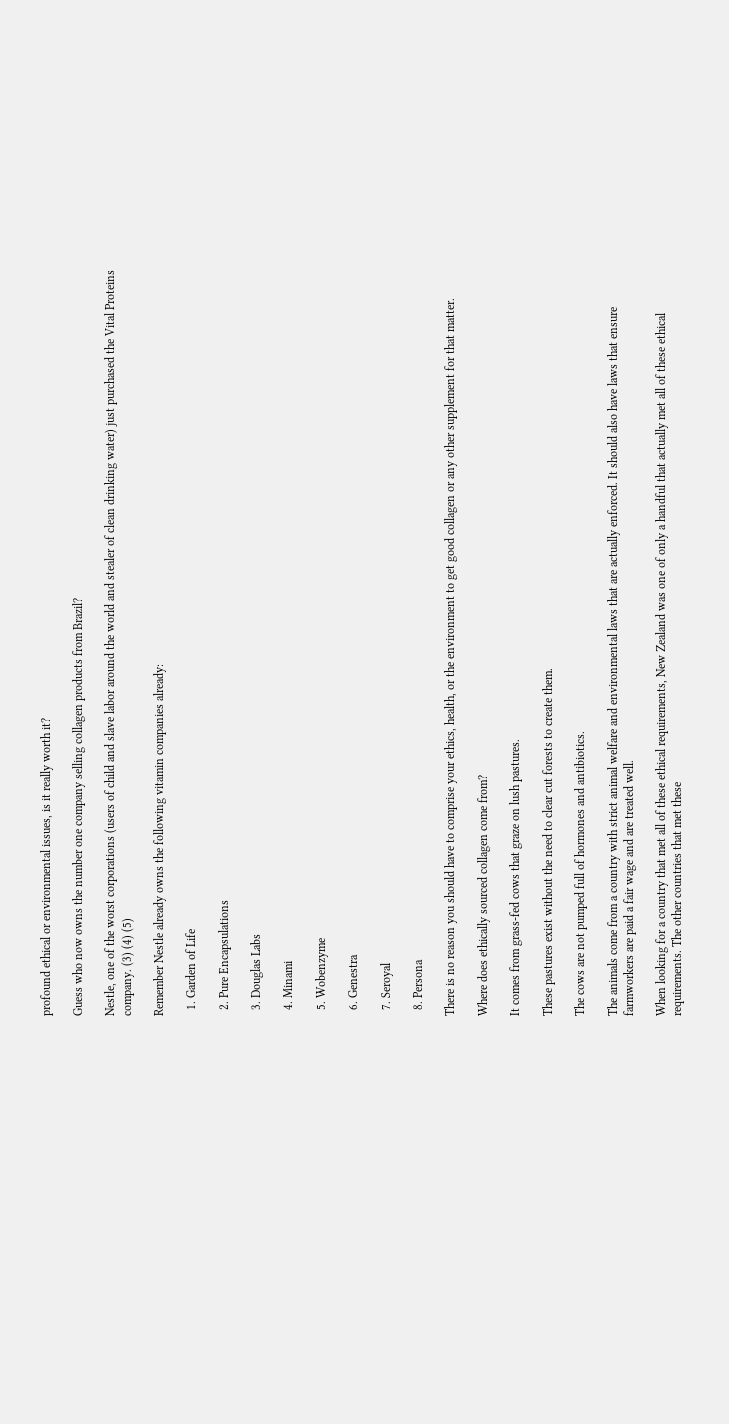profound ethical or environmental issues, is it really worth it?

Guess who now owns the number one company selling collagen products from Brazil?

Nestle, one of the worst corporations (users of child and slave labor around the world and stealer of clean drinking water) just purchased the Vital Proteins company. (3) (4) (5)

Remember Nestle already owns the following vitamin companies already:

  1. Garden of Life

  2. Pure Encapsulations

  3. Douglas Labs

  4. Minami

  5. Wobenzyme

  6. Genestra

  7. Seroyal

  8. Persona

There is no reason you should have to comprise your ethics, health, or the environment to get good collagen or any other supplement for that matter.

Where does ethically sourced collagen come from?

It comes from grass-fed cows that graze on lush pastures.

These pastures exist without the need to clear cut forests to create them.

The cows are not pumped full of hormones and antibiotics.

The animals come from a country with strict animal welfare and environmental laws that are actually enforced. It should also have laws that ensure farmworkers are paid a fair wage and are treated well.

When looking for a country that met all of these ethical requirements, New Zealand was one of only a handful that actually met all of these ethical requirements. The other countries that met these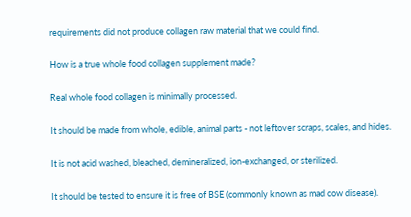requirements did not produce collagen raw material that we could find.

How is a true whole food collagen supplement made?

Real whole food collagen is minimally processed.

It should be made from whole, edible, animal parts - not leftover scraps, scales, and hides.

It is not acid washed, bleached, demineralized, ion-exchanged, or sterilized.

It should be tested to ensure it is free of BSE (commonly known as mad cow disease).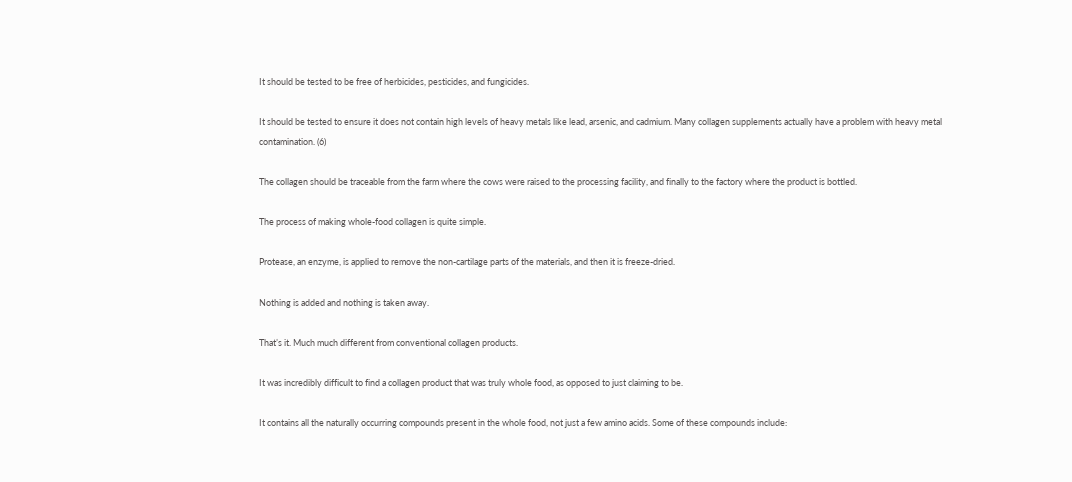It should be tested to be free of herbicides, pesticides, and fungicides.

It should be tested to ensure it does not contain high levels of heavy metals like lead, arsenic, and cadmium. Many collagen supplements actually have a problem with heavy metal contamination. (6)

The collagen should be traceable from the farm where the cows were raised to the processing facility, and finally to the factory where the product is bottled.

The process of making whole-food collagen is quite simple.

Protease, an enzyme, is applied to remove the non-cartilage parts of the materials, and then it is freeze-dried.

Nothing is added and nothing is taken away.

That’s it. Much much different from conventional collagen products.

It was incredibly difficult to find a collagen product that was truly whole food, as opposed to just claiming to be.

It contains all the naturally occurring compounds present in the whole food, not just a few amino acids. Some of these compounds include: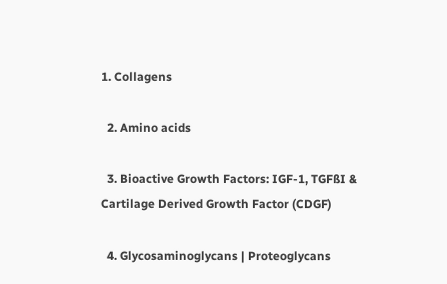1. Collagens

  2. Amino acids

  3. Bioactive Growth Factors: IGF-1, TGFßI & Cartilage Derived Growth Factor (CDGF)

  4. Glycosaminoglycans | Proteoglycans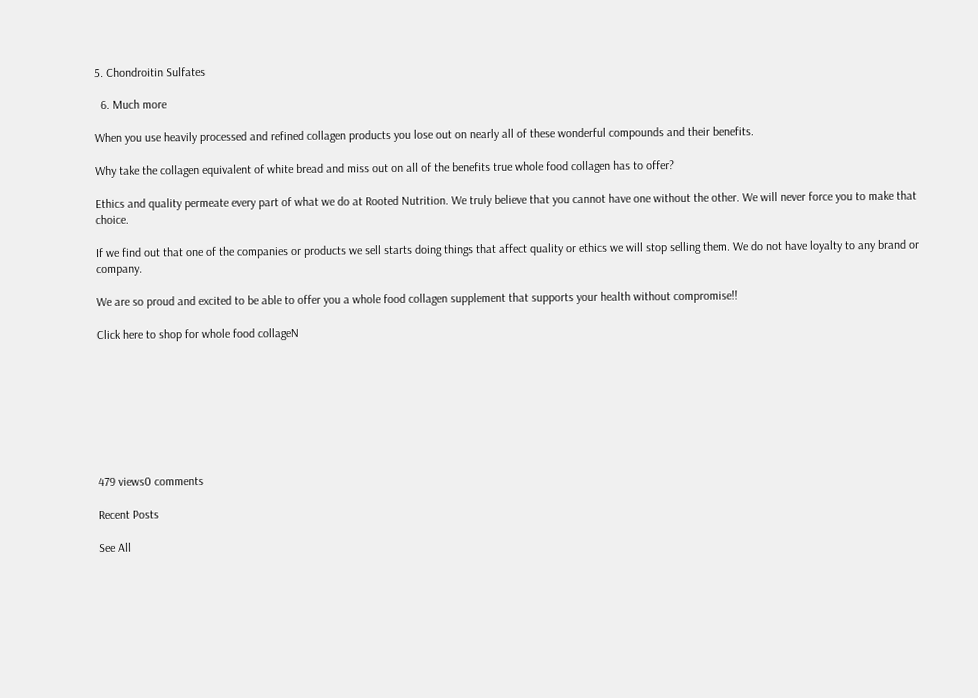5. Chondroitin Sulfates

  6. Much more

When you use heavily processed and refined collagen products you lose out on nearly all of these wonderful compounds and their benefits.

Why take the collagen equivalent of white bread and miss out on all of the benefits true whole food collagen has to offer?

Ethics and quality permeate every part of what we do at Rooted Nutrition. We truly believe that you cannot have one without the other. We will never force you to make that choice.

If we find out that one of the companies or products we sell starts doing things that affect quality or ethics we will stop selling them. We do not have loyalty to any brand or company.

We are so proud and excited to be able to offer you a whole food collagen supplement that supports your health without compromise!!

Click here to shop for whole food collageN








479 views0 comments

Recent Posts

See All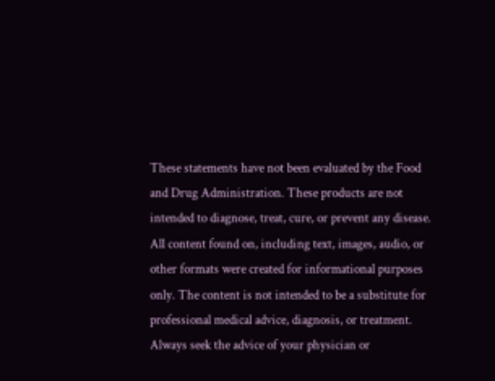These statements have not been evaluated by the Food and Drug Administration. These products are not intended to diagnose, treat, cure, or prevent any disease. All content found on, including text, images, audio, or other formats were created for informational purposes only. The content is not intended to be a substitute for professional medical advice, diagnosis, or treatment. Always seek the advice of your physician or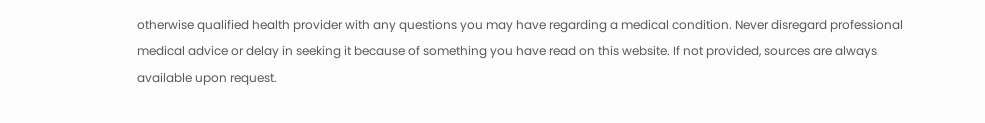otherwise qualified health provider with any questions you may have regarding a medical condition. Never disregard professional medical advice or delay in seeking it because of something you have read on this website. If not provided, sources are always available upon request.